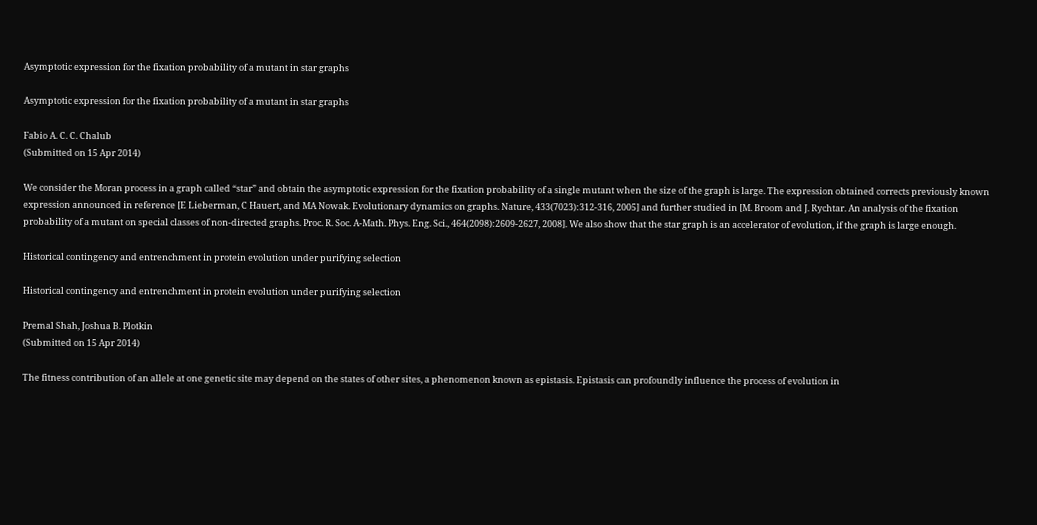Asymptotic expression for the fixation probability of a mutant in star graphs

Asymptotic expression for the fixation probability of a mutant in star graphs

Fabio A. C. C. Chalub
(Submitted on 15 Apr 2014)

We consider the Moran process in a graph called “star” and obtain the asymptotic expression for the fixation probability of a single mutant when the size of the graph is large. The expression obtained corrects previously known expression announced in reference [E Lieberman, C Hauert, and MA Nowak. Evolutionary dynamics on graphs. Nature, 433(7023):312-316, 2005] and further studied in [M. Broom and J. Rychtar. An analysis of the fixation probability of a mutant on special classes of non-directed graphs. Proc. R. Soc. A-Math. Phys. Eng. Sci., 464(2098):2609-2627, 2008]. We also show that the star graph is an accelerator of evolution, if the graph is large enough.

Historical contingency and entrenchment in protein evolution under purifying selection

Historical contingency and entrenchment in protein evolution under purifying selection

Premal Shah, Joshua B. Plotkin
(Submitted on 15 Apr 2014)

The fitness contribution of an allele at one genetic site may depend on the states of other sites, a phenomenon known as epistasis. Epistasis can profoundly influence the process of evolution in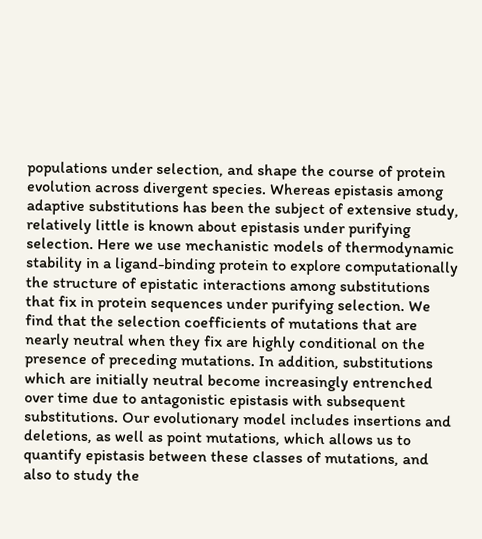populations under selection, and shape the course of protein evolution across divergent species. Whereas epistasis among adaptive substitutions has been the subject of extensive study, relatively little is known about epistasis under purifying selection. Here we use mechanistic models of thermodynamic stability in a ligand-binding protein to explore computationally the structure of epistatic interactions among substitutions that fix in protein sequences under purifying selection. We find that the selection coefficients of mutations that are nearly neutral when they fix are highly conditional on the presence of preceding mutations. In addition, substitutions which are initially neutral become increasingly entrenched over time due to antagonistic epistasis with subsequent substitutions. Our evolutionary model includes insertions and deletions, as well as point mutations, which allows us to quantify epistasis between these classes of mutations, and also to study the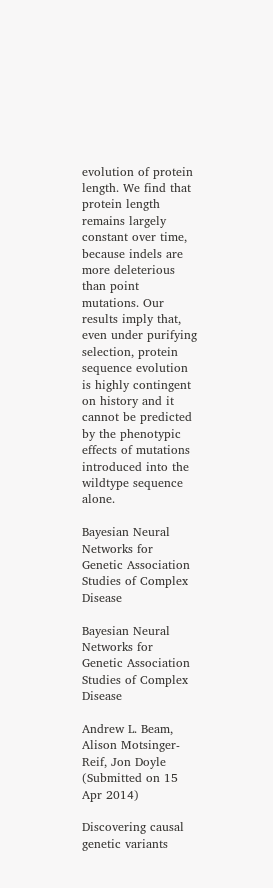evolution of protein length. We find that protein length remains largely constant over time, because indels are more deleterious than point mutations. Our results imply that, even under purifying selection, protein sequence evolution is highly contingent on history and it cannot be predicted by the phenotypic effects of mutations introduced into the wildtype sequence alone.

Bayesian Neural Networks for Genetic Association Studies of Complex Disease

Bayesian Neural Networks for Genetic Association Studies of Complex Disease

Andrew L. Beam, Alison Motsinger-Reif, Jon Doyle
(Submitted on 15 Apr 2014)

Discovering causal genetic variants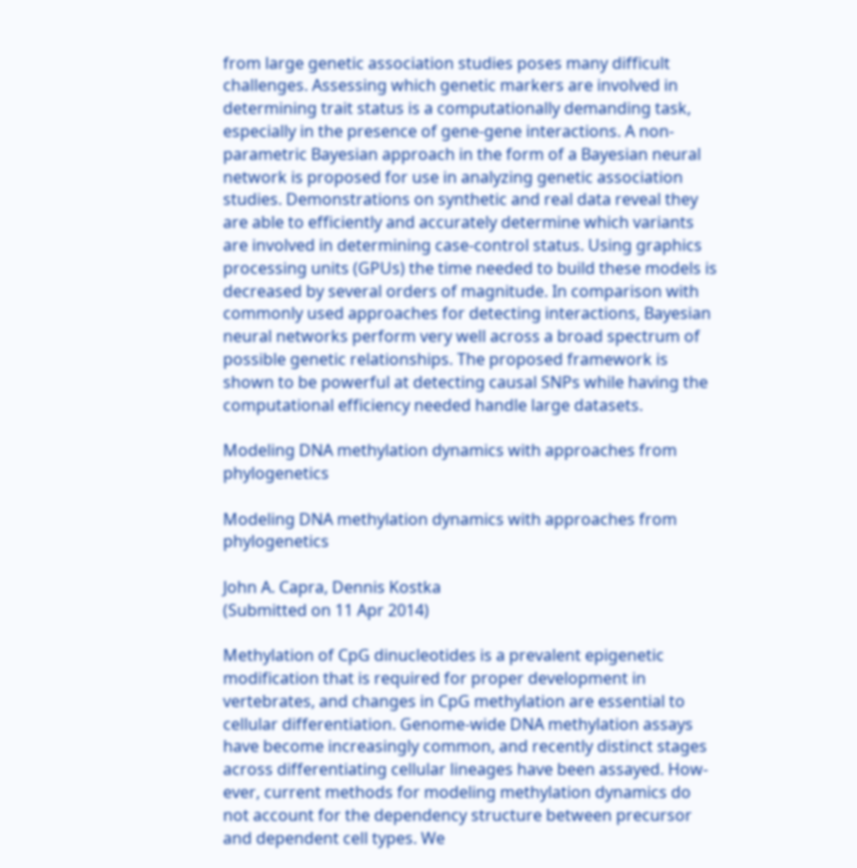from large genetic association studies poses many difficult challenges. Assessing which genetic markers are involved in determining trait status is a computationally demanding task, especially in the presence of gene-gene interactions. A non-parametric Bayesian approach in the form of a Bayesian neural network is proposed for use in analyzing genetic association studies. Demonstrations on synthetic and real data reveal they are able to efficiently and accurately determine which variants are involved in determining case-control status. Using graphics processing units (GPUs) the time needed to build these models is decreased by several orders of magnitude. In comparison with commonly used approaches for detecting interactions, Bayesian neural networks perform very well across a broad spectrum of possible genetic relationships. The proposed framework is shown to be powerful at detecting causal SNPs while having the computational efficiency needed handle large datasets.

Modeling DNA methylation dynamics with approaches from phylogenetics

Modeling DNA methylation dynamics with approaches from phylogenetics

John A. Capra, Dennis Kostka
(Submitted on 11 Apr 2014)

Methylation of CpG dinucleotides is a prevalent epigenetic modification that is required for proper development in vertebrates, and changes in CpG methylation are essential to cellular differentiation. Genome-wide DNA methylation assays have become increasingly common, and recently distinct stages across differentiating cellular lineages have been assayed. How- ever, current methods for modeling methylation dynamics do not account for the dependency structure between precursor and dependent cell types. We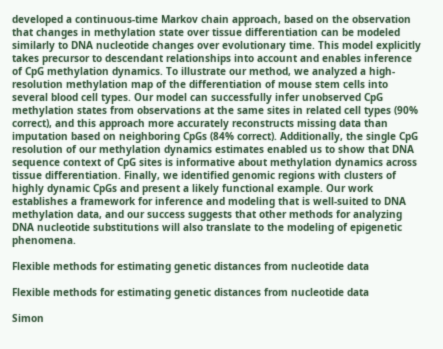developed a continuous-time Markov chain approach, based on the observation that changes in methylation state over tissue differentiation can be modeled similarly to DNA nucleotide changes over evolutionary time. This model explicitly takes precursor to descendant relationships into account and enables inference of CpG methylation dynamics. To illustrate our method, we analyzed a high-resolution methylation map of the differentiation of mouse stem cells into several blood cell types. Our model can successfully infer unobserved CpG methylation states from observations at the same sites in related cell types (90% correct), and this approach more accurately reconstructs missing data than imputation based on neighboring CpGs (84% correct). Additionally, the single CpG resolution of our methylation dynamics estimates enabled us to show that DNA sequence context of CpG sites is informative about methylation dynamics across tissue differentiation. Finally, we identified genomic regions with clusters of highly dynamic CpGs and present a likely functional example. Our work establishes a framework for inference and modeling that is well-suited to DNA methylation data, and our success suggests that other methods for analyzing DNA nucleotide substitutions will also translate to the modeling of epigenetic phenomena.

Flexible methods for estimating genetic distances from nucleotide data

Flexible methods for estimating genetic distances from nucleotide data

Simon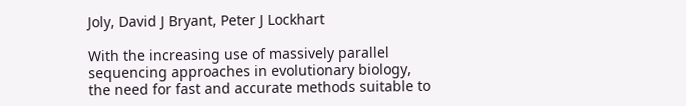Joly, David J Bryant, Peter J Lockhart

With the increasing use of massively parallel sequencing approaches in evolutionary biology, the need for fast and accurate methods suitable to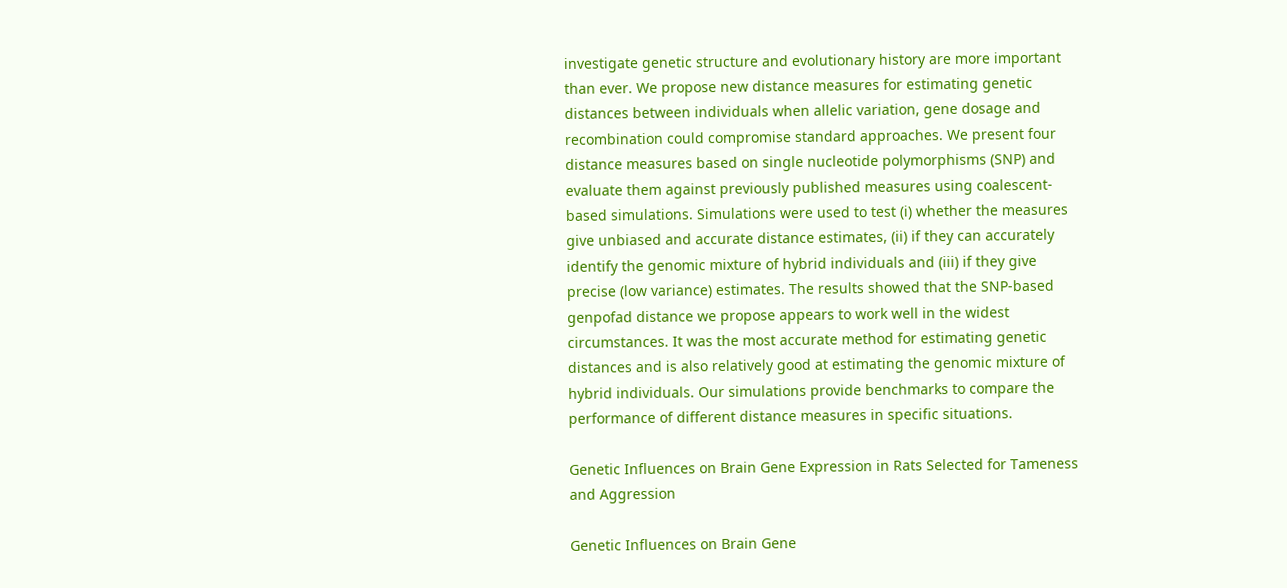investigate genetic structure and evolutionary history are more important than ever. We propose new distance measures for estimating genetic distances between individuals when allelic variation, gene dosage and recombination could compromise standard approaches. We present four distance measures based on single nucleotide polymorphisms (SNP) and evaluate them against previously published measures using coalescent-based simulations. Simulations were used to test (i) whether the measures give unbiased and accurate distance estimates, (ii) if they can accurately identify the genomic mixture of hybrid individuals and (iii) if they give precise (low variance) estimates. The results showed that the SNP-based genpofad distance we propose appears to work well in the widest circumstances. It was the most accurate method for estimating genetic distances and is also relatively good at estimating the genomic mixture of hybrid individuals. Our simulations provide benchmarks to compare the performance of different distance measures in specific situations.

Genetic Influences on Brain Gene Expression in Rats Selected for Tameness and Aggression

Genetic Influences on Brain Gene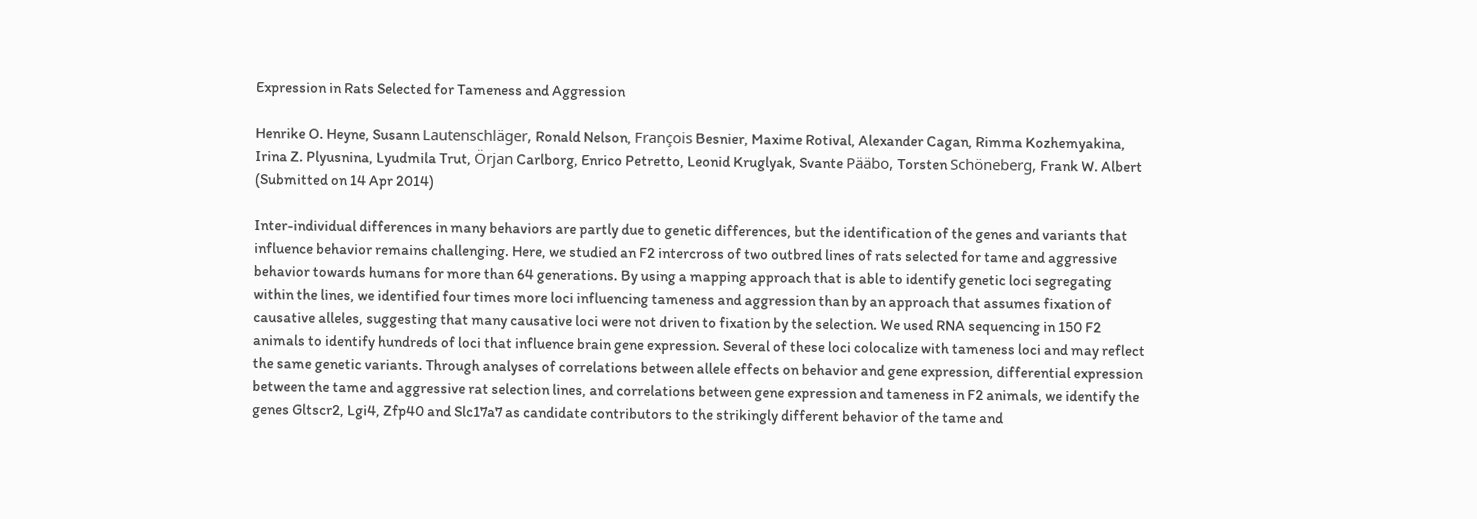Expression in Rats Selected for Tameness and Aggression

Henrike O. Heyne, Susann Lautenschläger, Ronald Nelson, François Besnier, Maxime Rotival, Alexander Cagan, Rimma Kozhemyakina, Irina Z. Plyusnina, Lyudmila Trut, Örjan Carlborg, Enrico Petretto, Leonid Kruglyak, Svante Pääbo, Torsten Schöneberg, Frank W. Albert
(Submitted on 14 Apr 2014)

Inter-individual differences in many behaviors are partly due to genetic differences, but the identification of the genes and variants that influence behavior remains challenging. Here, we studied an F2 intercross of two outbred lines of rats selected for tame and aggressive behavior towards humans for more than 64 generations. By using a mapping approach that is able to identify genetic loci segregating within the lines, we identified four times more loci influencing tameness and aggression than by an approach that assumes fixation of causative alleles, suggesting that many causative loci were not driven to fixation by the selection. We used RNA sequencing in 150 F2 animals to identify hundreds of loci that influence brain gene expression. Several of these loci colocalize with tameness loci and may reflect the same genetic variants. Through analyses of correlations between allele effects on behavior and gene expression, differential expression between the tame and aggressive rat selection lines, and correlations between gene expression and tameness in F2 animals, we identify the genes Gltscr2, Lgi4, Zfp40 and Slc17a7 as candidate contributors to the strikingly different behavior of the tame and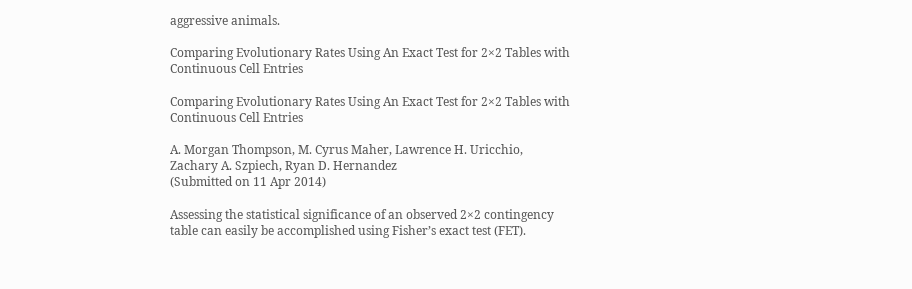aggressive animals.

Comparing Evolutionary Rates Using An Exact Test for 2×2 Tables with Continuous Cell Entries

Comparing Evolutionary Rates Using An Exact Test for 2×2 Tables with Continuous Cell Entries

A. Morgan Thompson, M. Cyrus Maher, Lawrence H. Uricchio, Zachary A. Szpiech, Ryan D. Hernandez
(Submitted on 11 Apr 2014)

Assessing the statistical significance of an observed 2×2 contingency table can easily be accomplished using Fisher’s exact test (FET).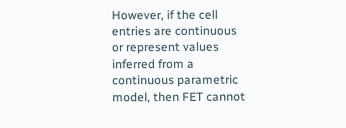However, if the cell entries are continuous or represent values inferred from a continuous parametric model, then FET cannot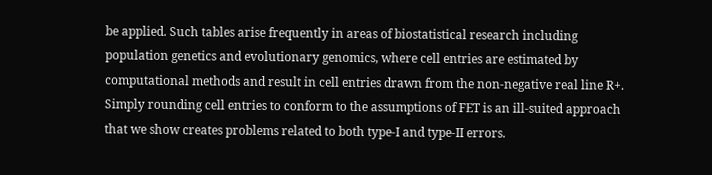be applied. Such tables arise frequently in areas of biostatistical research including population genetics and evolutionary genomics, where cell entries are estimated by computational methods and result in cell entries drawn from the non-negative real line R+. Simply rounding cell entries to conform to the assumptions of FET is an ill-suited approach that we show creates problems related to both type-I and type-II errors.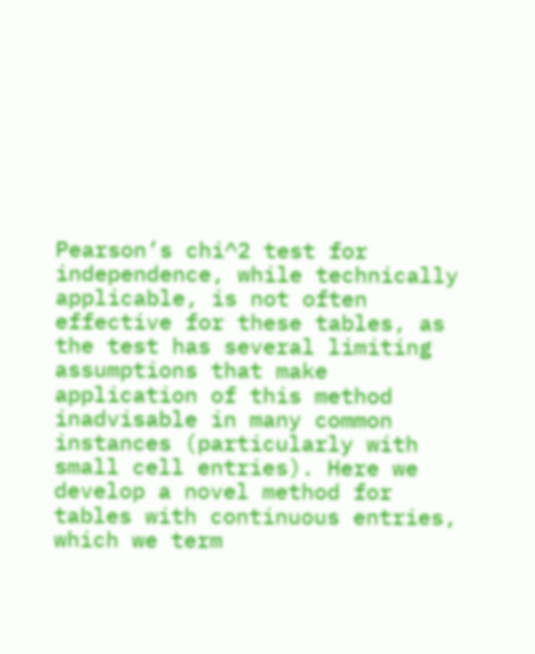Pearson’s chi^2 test for independence, while technically applicable, is not often effective for these tables, as the test has several limiting assumptions that make application of this method inadvisable in many common instances (particularly with small cell entries). Here we develop a novel method for tables with continuous entries, which we term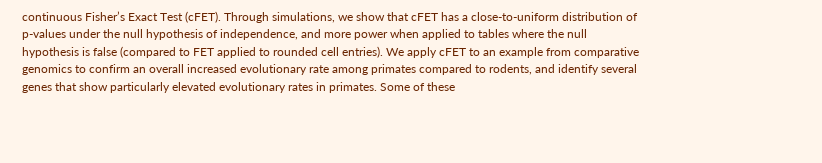continuous Fisher’s Exact Test (cFET). Through simulations, we show that cFET has a close-to-uniform distribution of p-values under the null hypothesis of independence, and more power when applied to tables where the null hypothesis is false (compared to FET applied to rounded cell entries). We apply cFET to an example from comparative genomics to confirm an overall increased evolutionary rate among primates compared to rodents, and identify several genes that show particularly elevated evolutionary rates in primates. Some of these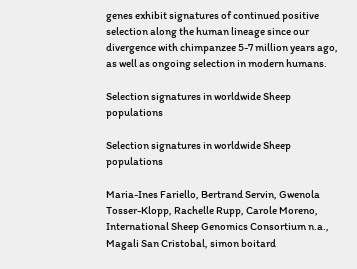genes exhibit signatures of continued positive selection along the human lineage since our divergence with chimpanzee 5-7 million years ago, as well as ongoing selection in modern humans.

Selection signatures in worldwide Sheep populations

Selection signatures in worldwide Sheep populations

Maria-Ines Fariello, Bertrand Servin, Gwenola Tosser-Klopp, Rachelle Rupp, Carole Moreno, International Sheep Genomics Consortium n.a., Magali San Cristobal, simon boitard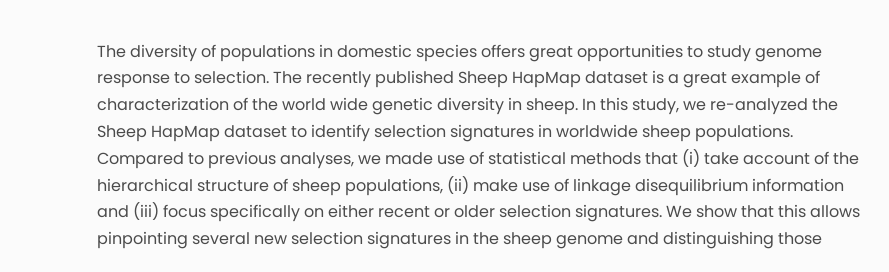The diversity of populations in domestic species offers great opportunities to study genome response to selection. The recently published Sheep HapMap dataset is a great example of characterization of the world wide genetic diversity in sheep. In this study, we re-analyzed the Sheep HapMap dataset to identify selection signatures in worldwide sheep populations. Compared to previous analyses, we made use of statistical methods that (i) take account of the hierarchical structure of sheep populations, (ii) make use of linkage disequilibrium information and (iii) focus specifically on either recent or older selection signatures. We show that this allows pinpointing several new selection signatures in the sheep genome and distinguishing those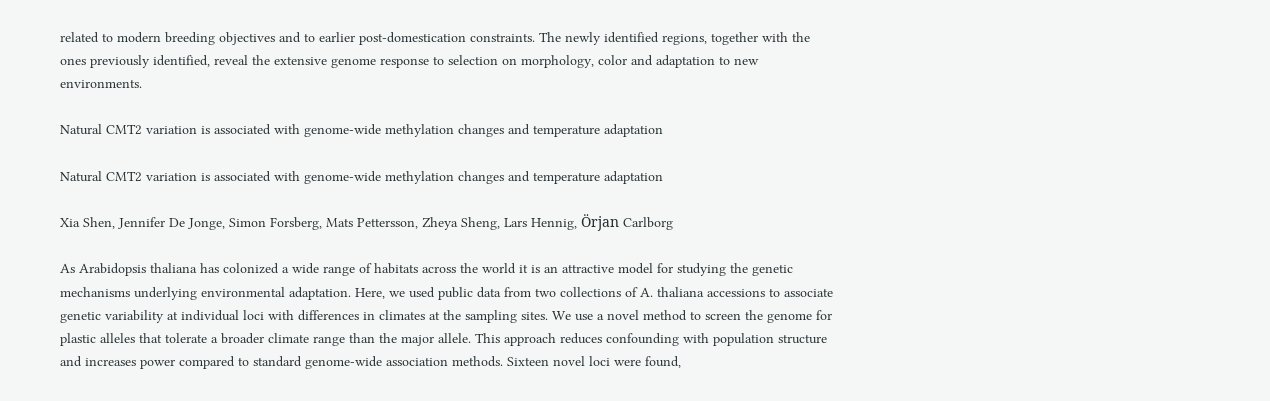related to modern breeding objectives and to earlier post-domestication constraints. The newly identified regions, together with the ones previously identified, reveal the extensive genome response to selection on morphology, color and adaptation to new environments.

Natural CMT2 variation is associated with genome-wide methylation changes and temperature adaptation

Natural CMT2 variation is associated with genome-wide methylation changes and temperature adaptation

Xia Shen, Jennifer De Jonge, Simon Forsberg, Mats Pettersson, Zheya Sheng, Lars Hennig, Örjan Carlborg

As Arabidopsis thaliana has colonized a wide range of habitats across the world it is an attractive model for studying the genetic mechanisms underlying environmental adaptation. Here, we used public data from two collections of A. thaliana accessions to associate genetic variability at individual loci with differences in climates at the sampling sites. We use a novel method to screen the genome for plastic alleles that tolerate a broader climate range than the major allele. This approach reduces confounding with population structure and increases power compared to standard genome-wide association methods. Sixteen novel loci were found,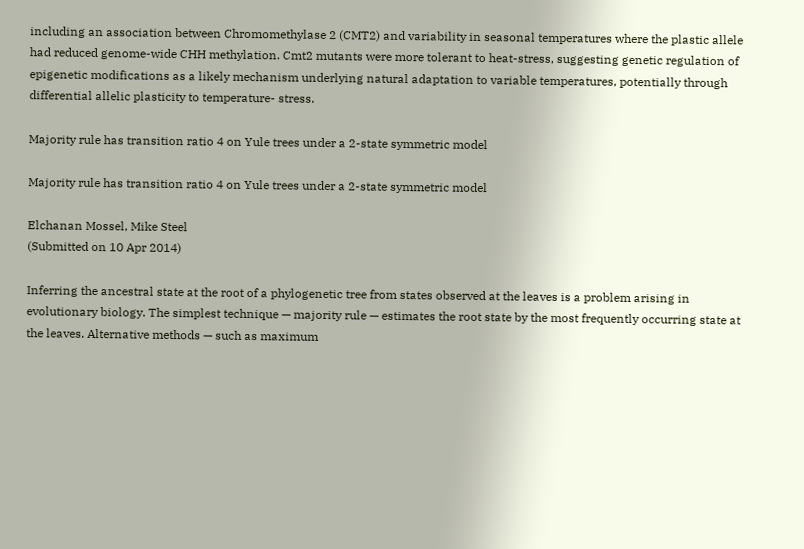including an association between Chromomethylase 2 (CMT2) and variability in seasonal temperatures where the plastic allele had reduced genome-wide CHH methylation. Cmt2 mutants were more tolerant to heat-stress, suggesting genetic regulation of epigenetic modifications as a likely mechanism underlying natural adaptation to variable temperatures, potentially through differential allelic plasticity to temperature- stress.

Majority rule has transition ratio 4 on Yule trees under a 2-state symmetric model

Majority rule has transition ratio 4 on Yule trees under a 2-state symmetric model

Elchanan Mossel, Mike Steel
(Submitted on 10 Apr 2014)

Inferring the ancestral state at the root of a phylogenetic tree from states observed at the leaves is a problem arising in evolutionary biology. The simplest technique — majority rule — estimates the root state by the most frequently occurring state at the leaves. Alternative methods — such as maximum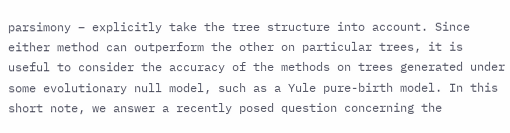parsimony – explicitly take the tree structure into account. Since either method can outperform the other on particular trees, it is useful to consider the accuracy of the methods on trees generated under some evolutionary null model, such as a Yule pure-birth model. In this short note, we answer a recently posed question concerning the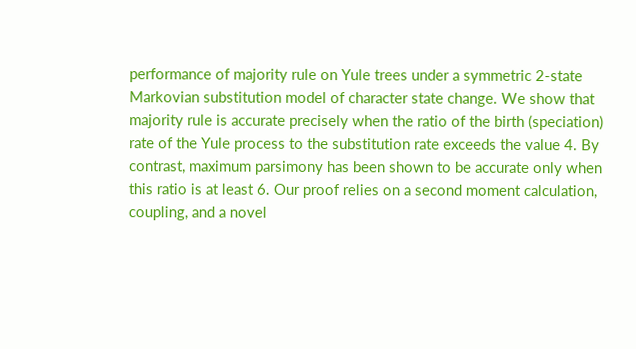performance of majority rule on Yule trees under a symmetric 2-state Markovian substitution model of character state change. We show that majority rule is accurate precisely when the ratio of the birth (speciation) rate of the Yule process to the substitution rate exceeds the value 4. By contrast, maximum parsimony has been shown to be accurate only when this ratio is at least 6. Our proof relies on a second moment calculation, coupling, and a novel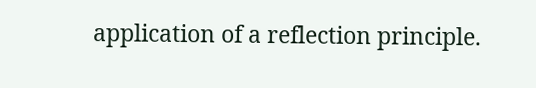application of a reflection principle.